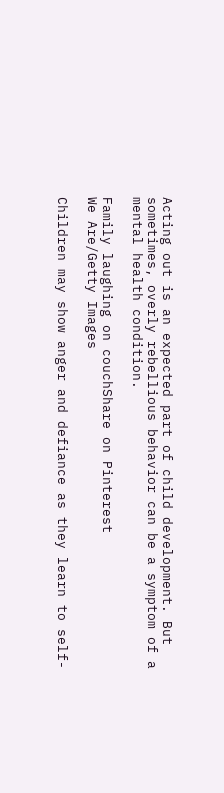Acting out is an expected part of child development. But sometimes, overly rebellious behavior can be a symptom of a mental health condition.

Family laughing on couchShare on Pinterest
We Are/Getty Images

Children may show anger and defiance as they learn to self-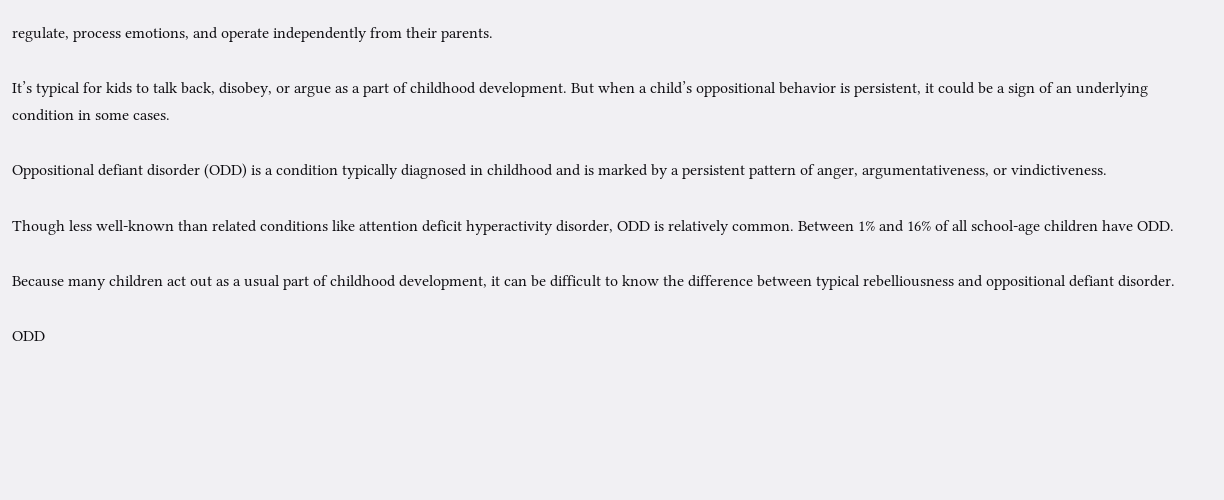regulate, process emotions, and operate independently from their parents.

It’s typical for kids to talk back, disobey, or argue as a part of childhood development. But when a child’s oppositional behavior is persistent, it could be a sign of an underlying condition in some cases.

Oppositional defiant disorder (ODD) is a condition typically diagnosed in childhood and is marked by a persistent pattern of anger, argumentativeness, or vindictiveness.

Though less well-known than related conditions like attention deficit hyperactivity disorder, ODD is relatively common. Between 1% and 16% of all school-age children have ODD.

Because many children act out as a usual part of childhood development, it can be difficult to know the difference between typical rebelliousness and oppositional defiant disorder.

ODD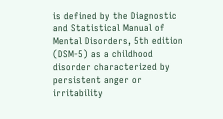is defined by the Diagnostic and Statistical Manual of Mental Disorders, 5th edition (DSM-5) as a childhood disorder characterized by persistent anger or irritability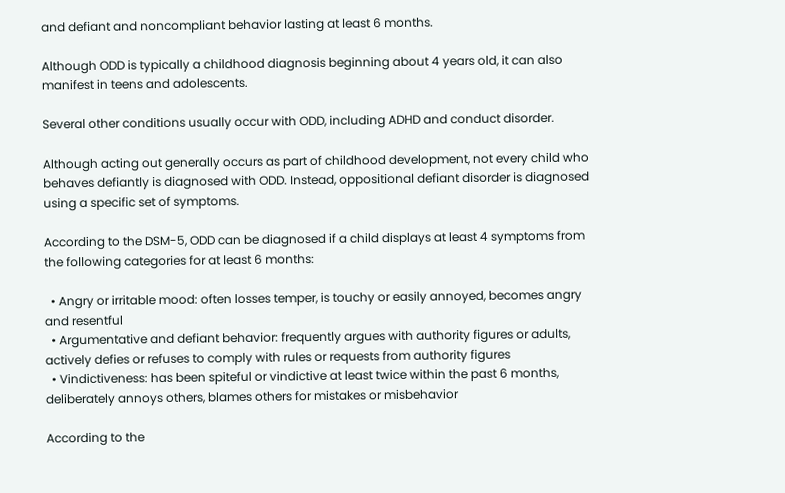and defiant and noncompliant behavior lasting at least 6 months.

Although ODD is typically a childhood diagnosis beginning about 4 years old, it can also manifest in teens and adolescents.

Several other conditions usually occur with ODD, including ADHD and conduct disorder.

Although acting out generally occurs as part of childhood development, not every child who behaves defiantly is diagnosed with ODD. Instead, oppositional defiant disorder is diagnosed using a specific set of symptoms.

According to the DSM-5, ODD can be diagnosed if a child displays at least 4 symptoms from the following categories for at least 6 months:

  • Angry or irritable mood: often losses temper, is touchy or easily annoyed, becomes angry and resentful
  • Argumentative and defiant behavior: frequently argues with authority figures or adults, actively defies or refuses to comply with rules or requests from authority figures
  • Vindictiveness: has been spiteful or vindictive at least twice within the past 6 months, deliberately annoys others, blames others for mistakes or misbehavior

According to the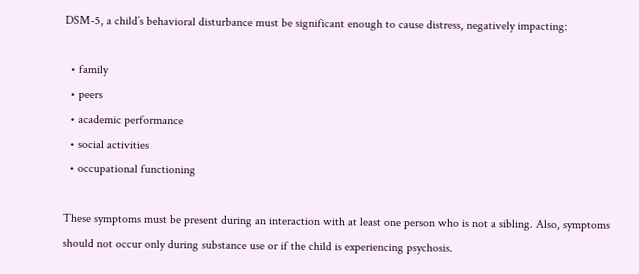DSM-5, a child’s behavioral disturbance must be significant enough to cause distress, negatively impacting:

  • family
  • peers
  • academic performance
  • social activities
  • occupational functioning

These symptoms must be present during an interaction with at least one person who is not a sibling. Also, symptoms should not occur only during substance use or if the child is experiencing psychosis.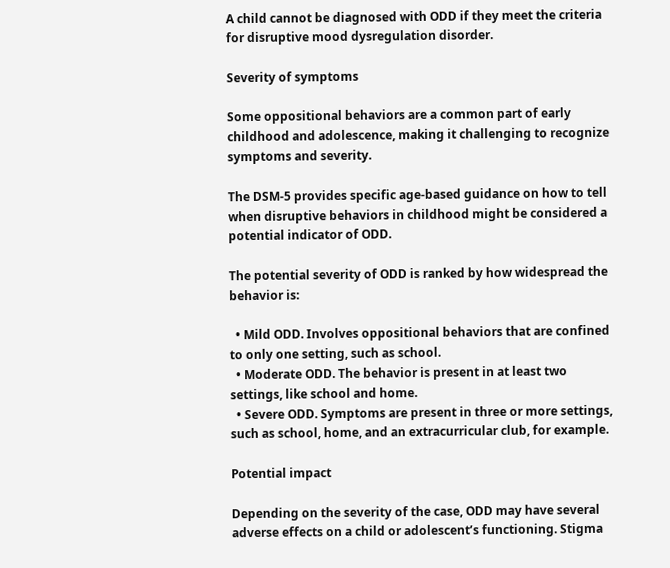A child cannot be diagnosed with ODD if they meet the criteria for disruptive mood dysregulation disorder.

Severity of symptoms

Some oppositional behaviors are a common part of early childhood and adolescence, making it challenging to recognize symptoms and severity.

The DSM-5 provides specific age-based guidance on how to tell when disruptive behaviors in childhood might be considered a potential indicator of ODD.

The potential severity of ODD is ranked by how widespread the behavior is:

  • Mild ODD. Involves oppositional behaviors that are confined to only one setting, such as school.
  • Moderate ODD. The behavior is present in at least two settings, like school and home.
  • Severe ODD. Symptoms are present in three or more settings, such as school, home, and an extracurricular club, for example.

Potential impact

Depending on the severity of the case, ODD may have several adverse effects on a child or adolescent’s functioning. Stigma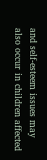and self-esteem issues may also occur in children affected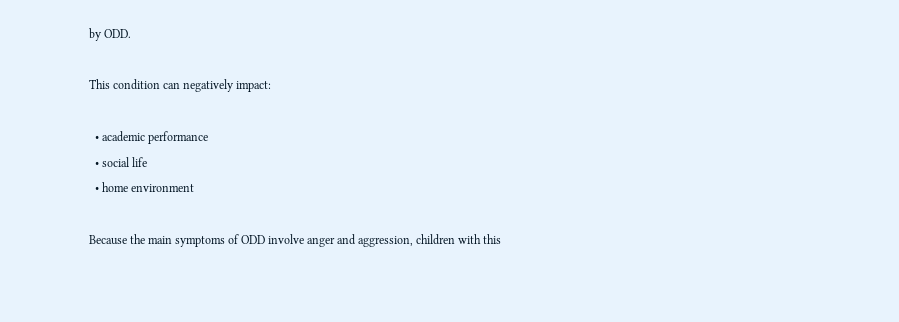by ODD.

This condition can negatively impact:

  • academic performance
  • social life
  • home environment

Because the main symptoms of ODD involve anger and aggression, children with this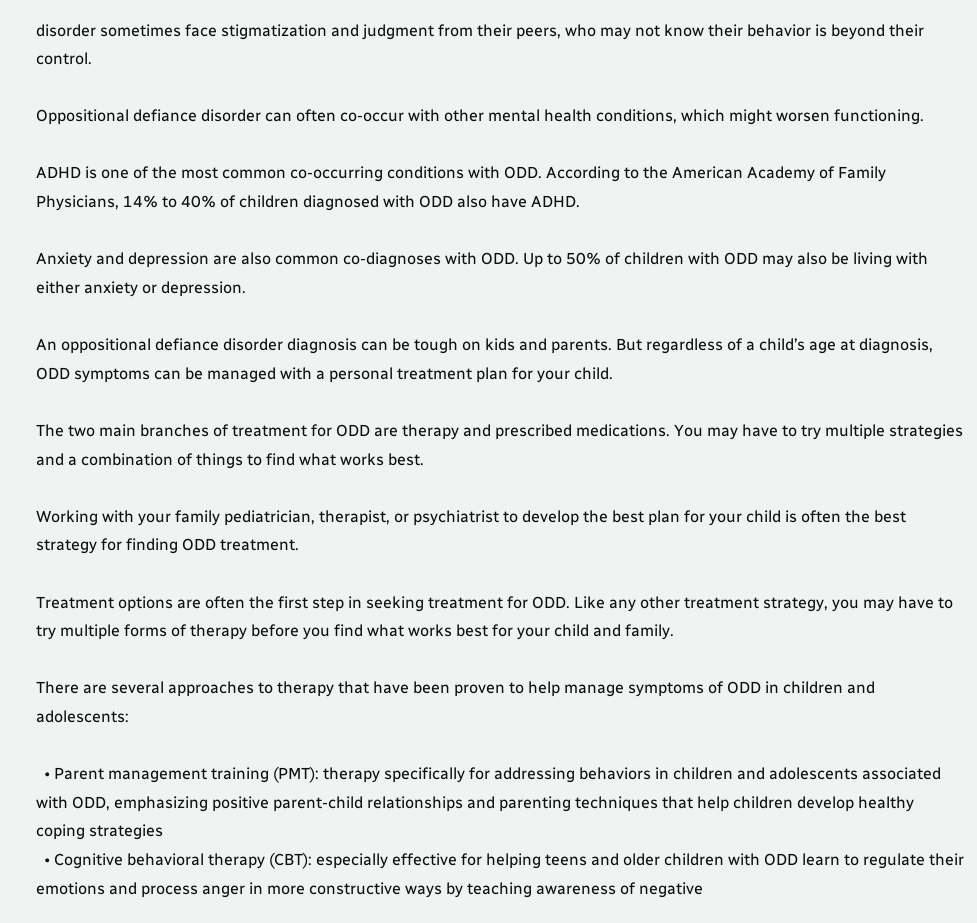disorder sometimes face stigmatization and judgment from their peers, who may not know their behavior is beyond their control.

Oppositional defiance disorder can often co-occur with other mental health conditions, which might worsen functioning.

ADHD is one of the most common co-occurring conditions with ODD. According to the American Academy of Family Physicians, 14% to 40% of children diagnosed with ODD also have ADHD.

Anxiety and depression are also common co-diagnoses with ODD. Up to 50% of children with ODD may also be living with either anxiety or depression.

An oppositional defiance disorder diagnosis can be tough on kids and parents. But regardless of a child’s age at diagnosis, ODD symptoms can be managed with a personal treatment plan for your child.

The two main branches of treatment for ODD are therapy and prescribed medications. You may have to try multiple strategies and a combination of things to find what works best.

Working with your family pediatrician, therapist, or psychiatrist to develop the best plan for your child is often the best strategy for finding ODD treatment.

Treatment options are often the first step in seeking treatment for ODD. Like any other treatment strategy, you may have to try multiple forms of therapy before you find what works best for your child and family.

There are several approaches to therapy that have been proven to help manage symptoms of ODD in children and adolescents:

  • Parent management training (PMT): therapy specifically for addressing behaviors in children and adolescents associated with ODD, emphasizing positive parent-child relationships and parenting techniques that help children develop healthy coping strategies
  • Cognitive behavioral therapy (CBT): especially effective for helping teens and older children with ODD learn to regulate their emotions and process anger in more constructive ways by teaching awareness of negative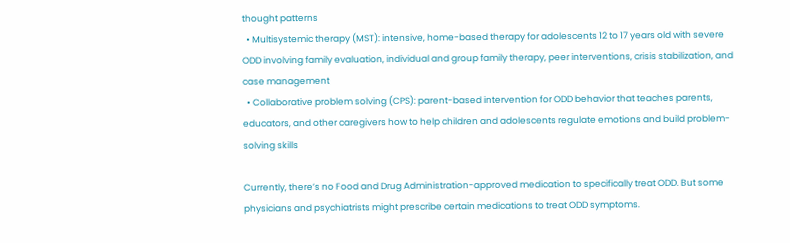thought patterns
  • Multisystemic therapy (MST): intensive, home-based therapy for adolescents 12 to 17 years old with severe ODD involving family evaluation, individual and group family therapy, peer interventions, crisis stabilization, and case management
  • Collaborative problem solving (CPS): parent-based intervention for ODD behavior that teaches parents, educators, and other caregivers how to help children and adolescents regulate emotions and build problem-solving skills

Currently, there’s no Food and Drug Administration-approved medication to specifically treat ODD. But some physicians and psychiatrists might prescribe certain medications to treat ODD symptoms.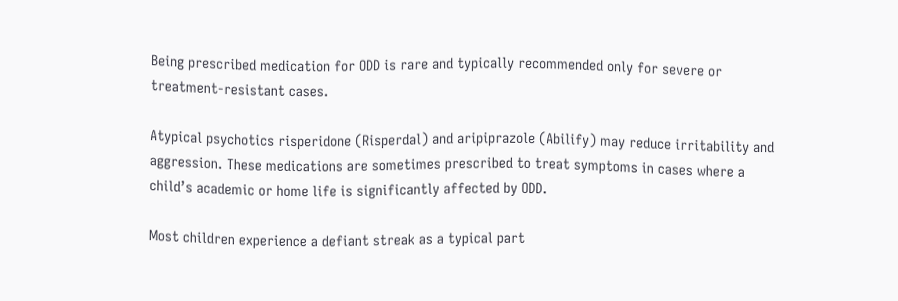Being prescribed medication for ODD is rare and typically recommended only for severe or treatment-resistant cases.

Atypical psychotics risperidone (Risperdal) and aripiprazole (Abilify) may reduce irritability and aggression. These medications are sometimes prescribed to treat symptoms in cases where a child’s academic or home life is significantly affected by ODD.

Most children experience a defiant streak as a typical part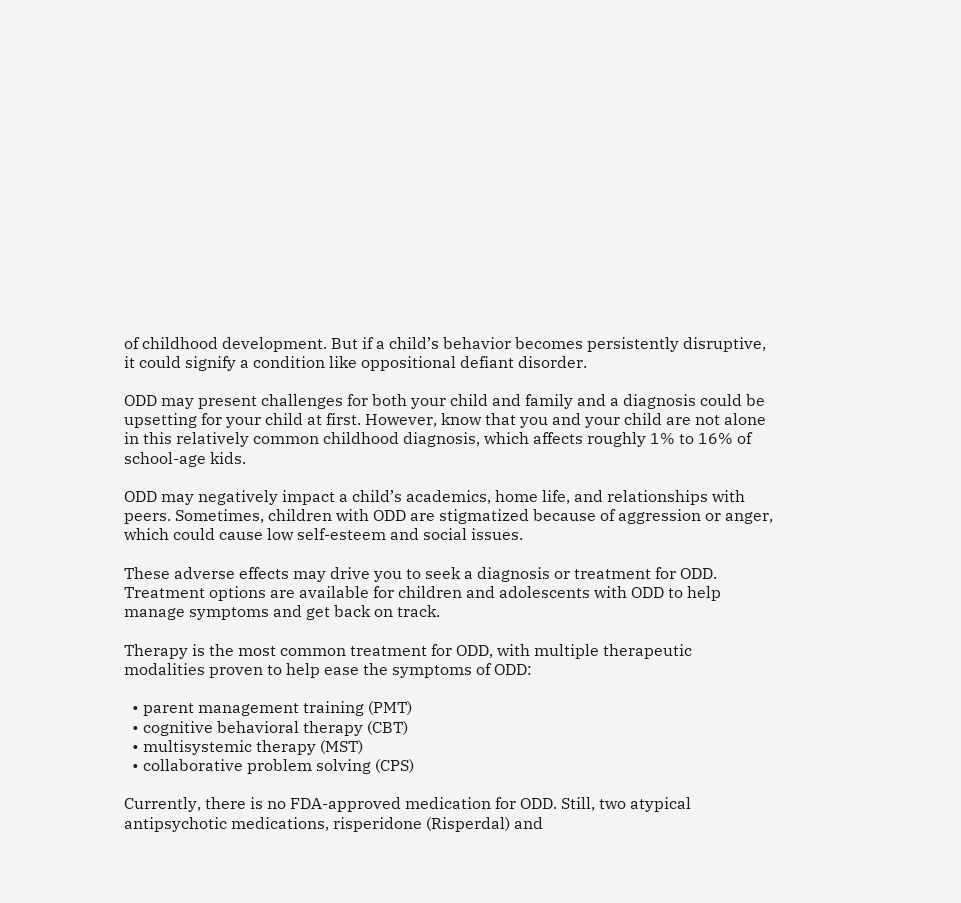of childhood development. But if a child’s behavior becomes persistently disruptive, it could signify a condition like oppositional defiant disorder.

ODD may present challenges for both your child and family and a diagnosis could be upsetting for your child at first. However, know that you and your child are not alone in this relatively common childhood diagnosis, which affects roughly 1% to 16% of school-age kids.

ODD may negatively impact a child’s academics, home life, and relationships with peers. Sometimes, children with ODD are stigmatized because of aggression or anger, which could cause low self-esteem and social issues.

These adverse effects may drive you to seek a diagnosis or treatment for ODD. Treatment options are available for children and adolescents with ODD to help manage symptoms and get back on track.

Therapy is the most common treatment for ODD, with multiple therapeutic modalities proven to help ease the symptoms of ODD:

  • parent management training (PMT)
  • cognitive behavioral therapy (CBT)
  • multisystemic therapy (MST)
  • collaborative problem solving (CPS)

Currently, there is no FDA-approved medication for ODD. Still, two atypical antipsychotic medications, risperidone (Risperdal) and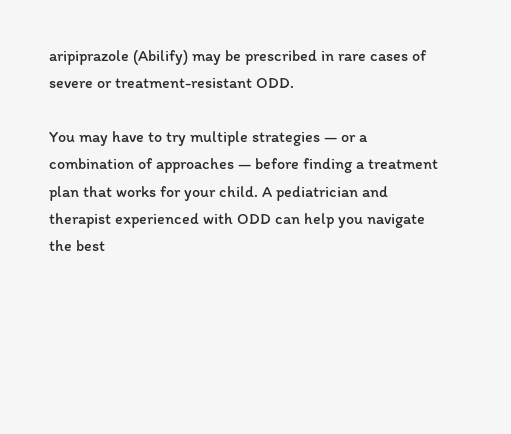aripiprazole (Abilify) may be prescribed in rare cases of severe or treatment-resistant ODD.

You may have to try multiple strategies — or a combination of approaches — before finding a treatment plan that works for your child. A pediatrician and therapist experienced with ODD can help you navigate the best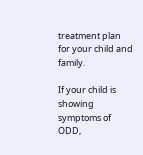treatment plan for your child and family.

If your child is showing symptoms of ODD,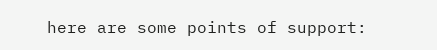here are some points of support: